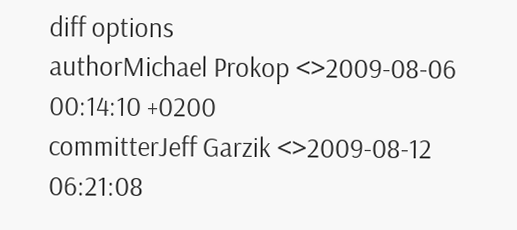diff options
authorMichael Prokop <>2009-08-06 00:14:10 +0200
committerJeff Garzik <>2009-08-12 06:21:08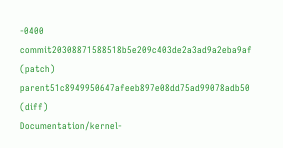-0400
commit20308871588518b5e209c403de2a3ad9a2eba9af (patch)
parent51c8949950647afeeb897e08dd75ad99078adb50 (diff)
Documentation/kernel-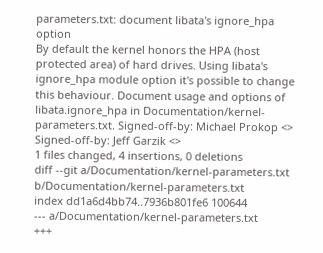parameters.txt: document libata's ignore_hpa option
By default the kernel honors the HPA (host protected area) of hard drives. Using libata's ignore_hpa module option it's possible to change this behaviour. Document usage and options of libata.ignore_hpa in Documentation/kernel-parameters.txt. Signed-off-by: Michael Prokop <> Signed-off-by: Jeff Garzik <>
1 files changed, 4 insertions, 0 deletions
diff --git a/Documentation/kernel-parameters.txt b/Documentation/kernel-parameters.txt
index dd1a6d4bb74..7936b801fe6 100644
--- a/Documentation/kernel-parameters.txt
+++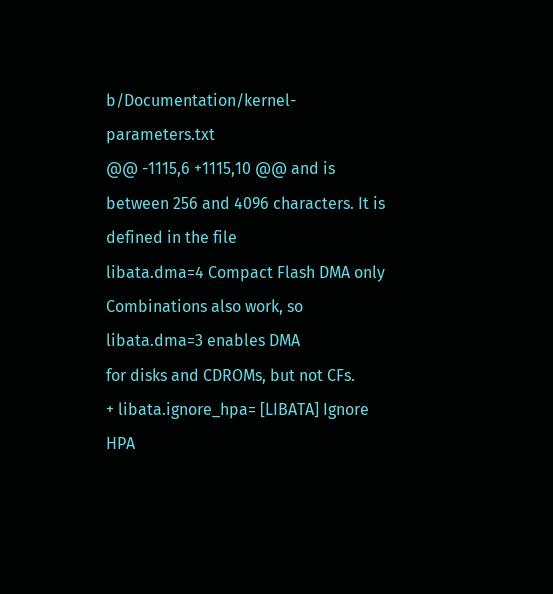b/Documentation/kernel-parameters.txt
@@ -1115,6 +1115,10 @@ and is between 256 and 4096 characters. It is defined in the file
libata.dma=4 Compact Flash DMA only
Combinations also work, so libata.dma=3 enables DMA
for disks and CDROMs, but not CFs.
+ libata.ignore_hpa= [LIBATA] Ignore HPA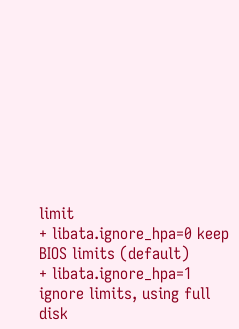limit
+ libata.ignore_hpa=0 keep BIOS limits (default)
+ libata.ignore_hpa=1 ignore limits, using full disk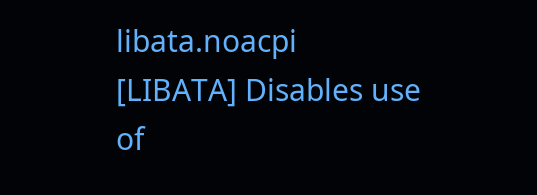libata.noacpi [LIBATA] Disables use of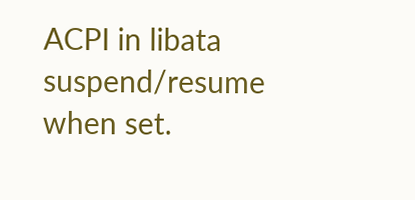ACPI in libata suspend/resume
when set.